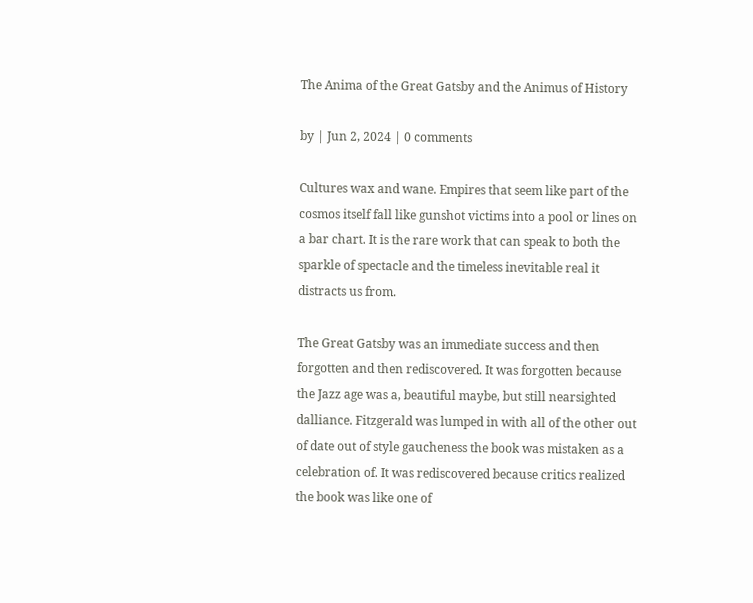The Anima of the Great Gatsby and the Animus of History

by | Jun 2, 2024 | 0 comments

Cultures wax and wane. Empires that seem like part of the cosmos itself fall like gunshot victims into a pool or lines on a bar chart. It is the rare work that can speak to both the sparkle of spectacle and the timeless inevitable real it distracts us from.

The Great Gatsby was an immediate success and then forgotten and then rediscovered. It was forgotten because the Jazz age was a, beautiful maybe, but still nearsighted dalliance. Fitzgerald was lumped in with all of the other out of date out of style gaucheness the book was mistaken as a celebration of. It was rediscovered because critics realized the book was like one of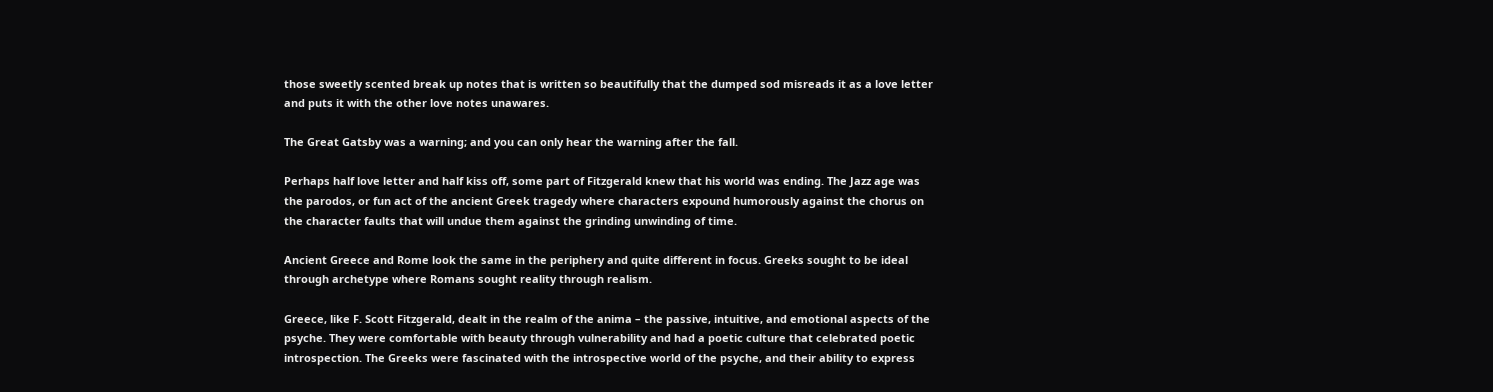those sweetly scented break up notes that is written so beautifully that the dumped sod misreads it as a love letter and puts it with the other love notes unawares.

The Great Gatsby was a warning; and you can only hear the warning after the fall.

Perhaps half love letter and half kiss off, some part of Fitzgerald knew that his world was ending. The Jazz age was the parodos, or fun act of the ancient Greek tragedy where characters expound humorously against the chorus on the character faults that will undue them against the grinding unwinding of time.

Ancient Greece and Rome look the same in the periphery and quite different in focus. Greeks sought to be ideal through archetype where Romans sought reality through realism.

Greece, like F. Scott Fitzgerald, dealt in the realm of the anima – the passive, intuitive, and emotional aspects of the psyche. They were comfortable with beauty through vulnerability and had a poetic culture that celebrated poetic introspection. The Greeks were fascinated with the introspective world of the psyche, and their ability to express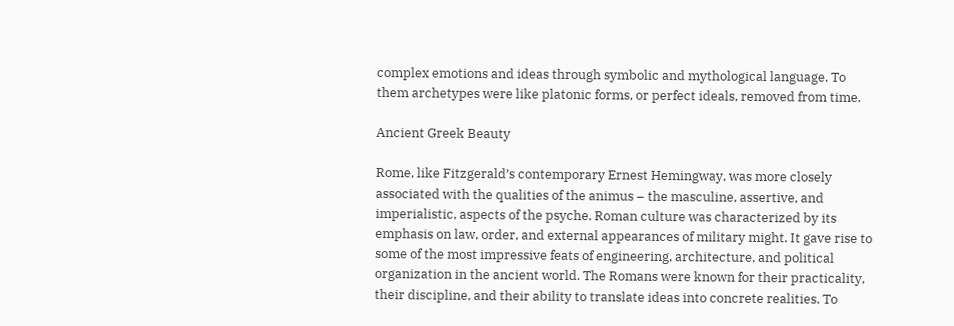complex emotions and ideas through symbolic and mythological language. To them archetypes were like platonic forms, or perfect ideals, removed from time.

Ancient Greek Beauty

Rome, like Fitzgerald’s contemporary Ernest Hemingway, was more closely associated with the qualities of the animus – the masculine, assertive, and imperialistic, aspects of the psyche. Roman culture was characterized by its emphasis on law, order, and external appearances of military might. It gave rise to some of the most impressive feats of engineering, architecture, and political organization in the ancient world. The Romans were known for their practicality, their discipline, and their ability to translate ideas into concrete realities. To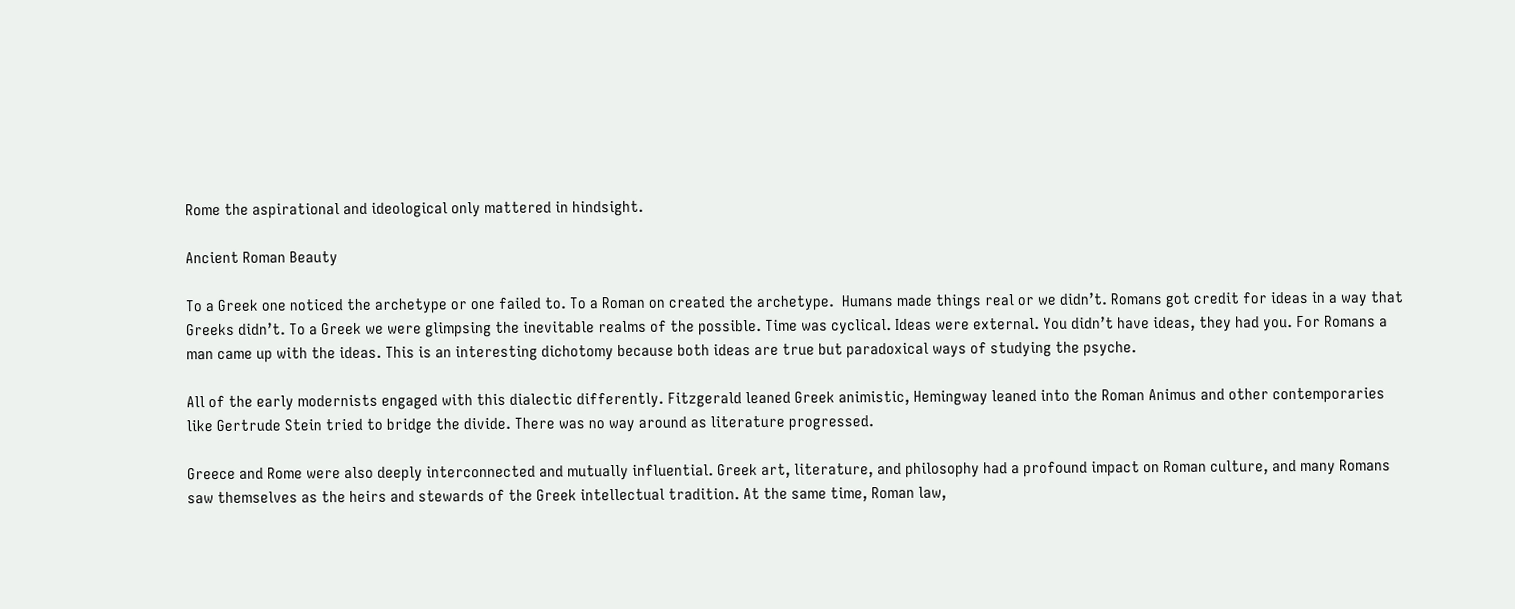Rome the aspirational and ideological only mattered in hindsight.

Ancient Roman Beauty

To a Greek one noticed the archetype or one failed to. To a Roman on created the archetype.  Humans made things real or we didn’t. Romans got credit for ideas in a way that Greeks didn’t. To a Greek we were glimpsing the inevitable realms of the possible. Time was cyclical. Ideas were external. You didn’t have ideas, they had you. For Romans a man came up with the ideas. This is an interesting dichotomy because both ideas are true but paradoxical ways of studying the psyche.

All of the early modernists engaged with this dialectic differently. Fitzgerald leaned Greek animistic, Hemingway leaned into the Roman Animus and other contemporaries like Gertrude Stein tried to bridge the divide. There was no way around as literature progressed.

Greece and Rome were also deeply interconnected and mutually influential. Greek art, literature, and philosophy had a profound impact on Roman culture, and many Romans saw themselves as the heirs and stewards of the Greek intellectual tradition. At the same time, Roman law,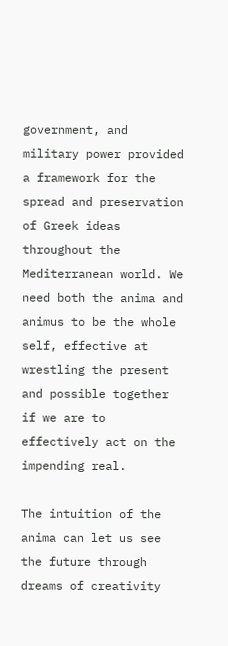government, and military power provided a framework for the spread and preservation of Greek ideas throughout the Mediterranean world. We need both the anima and animus to be the whole self, effective at wrestling the present and possible together if we are to effectively act on the impending real.

The intuition of the anima can let us see the future through dreams of creativity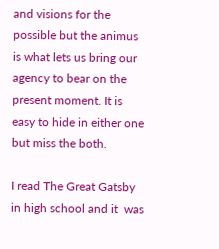and visions for the possible but the animus is what lets us bring our agency to bear on the present moment. It is easy to hide in either one but miss the both.

I read The Great Gatsby in high school and it  was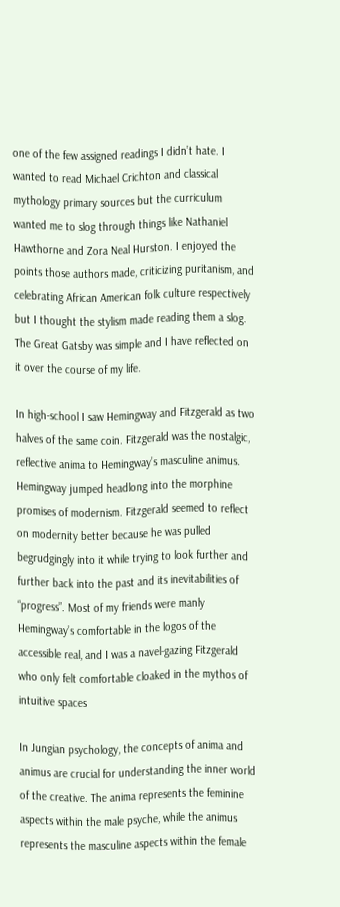one of the few assigned readings I didn’t hate. I wanted to read Michael Crichton and classical mythology primary sources but the curriculum wanted me to slog through things like Nathaniel Hawthorne and Zora Neal Hurston. I enjoyed the points those authors made, criticizing puritanism, and celebrating African American folk culture respectively but I thought the stylism made reading them a slog. The Great Gatsby was simple and I have reflected on it over the course of my life.

In high-school I saw Hemingway and Fitzgerald as two halves of the same coin. Fitzgerald was the nostalgic, reflective anima to Hemingway’s masculine animus. Hemingway jumped headlong into the morphine promises of modernism. Fitzgerald seemed to reflect on modernity better because he was pulled begrudgingly into it while trying to look further and further back into the past and its inevitabilities of “progress”. Most of my friends were manly Hemingway’s comfortable in the logos of the accessible real, and I was a navel-gazing Fitzgerald who only felt comfortable cloaked in the mythos of intuitive spaces

In Jungian psychology, the concepts of anima and animus are crucial for understanding the inner world of the creative. The anima represents the feminine aspects within the male psyche, while the animus represents the masculine aspects within the female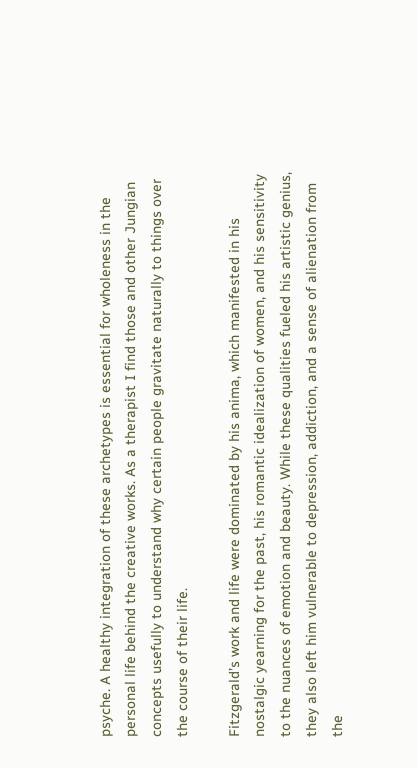psyche. A healthy integration of these archetypes is essential for wholeness in the personal life behind the creative works. As a therapist I find those and other Jungian concepts usefully to understand why certain people gravitate naturally to things over the course of their life.

Fitzgerald’s work and life were dominated by his anima, which manifested in his nostalgic yearning for the past, his romantic idealization of women, and his sensitivity to the nuances of emotion and beauty. While these qualities fueled his artistic genius, they also left him vulnerable to depression, addiction, and a sense of alienation from the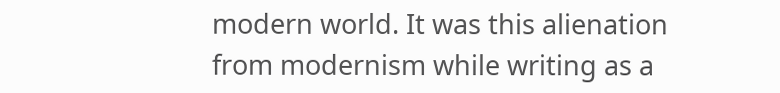modern world. It was this alienation from modernism while writing as a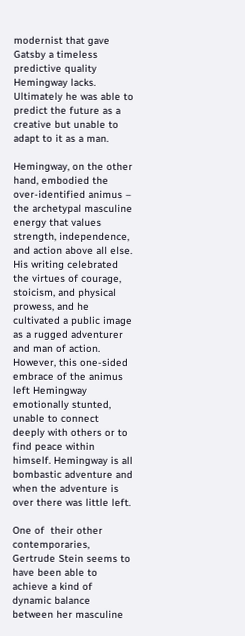modernist that gave Gatsby a timeless predictive quality Hemingway lacks. Ultimately he was able to predict the future as a creative but unable to adapt to it as a man.

Hemingway, on the other hand, embodied the over-identified animus – the archetypal masculine energy that values strength, independence, and action above all else. His writing celebrated the virtues of courage, stoicism, and physical prowess, and he cultivated a public image as a rugged adventurer and man of action. However, this one-sided embrace of the animus left Hemingway emotionally stunted, unable to connect deeply with others or to find peace within himself. Hemingway is all bombastic adventure and when the adventure is over there was little left.

One of  their other contemporaries, Gertrude Stein seems to have been able to achieve a kind of dynamic balance between her masculine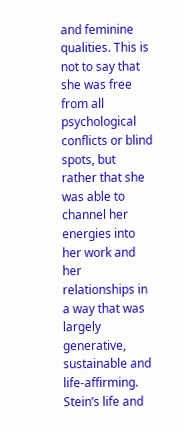and feminine qualities. This is not to say that she was free from all psychological conflicts or blind spots, but rather that she was able to channel her energies into her work and her relationships in a way that was largely generative, sustainable and life-affirming. Stein’s life and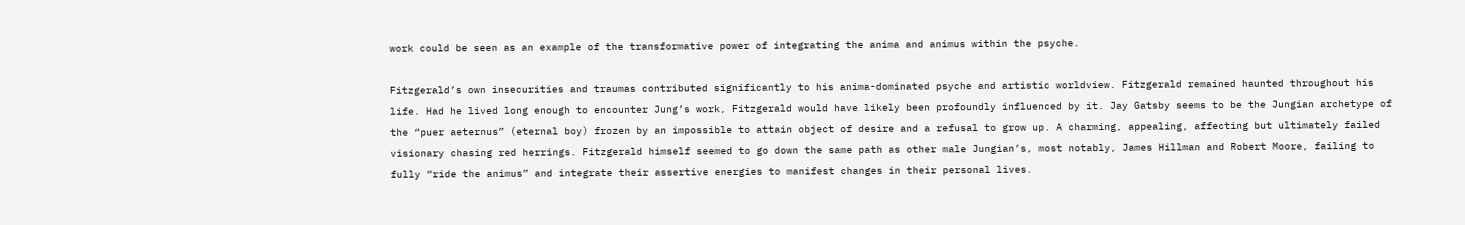work could be seen as an example of the transformative power of integrating the anima and animus within the psyche.

Fitzgerald’s own insecurities and traumas contributed significantly to his anima-dominated psyche and artistic worldview. Fitzgerald remained haunted throughout his life. Had he lived long enough to encounter Jung’s work, Fitzgerald would have likely been profoundly influenced by it. Jay Gatsby seems to be the Jungian archetype of the “puer aeternus” (eternal boy) frozen by an impossible to attain object of desire and a refusal to grow up. A charming, appealing, affecting but ultimately failed visionary chasing red herrings. Fitzgerald himself seemed to go down the same path as other male Jungian’s, most notably, James Hillman and Robert Moore, failing to fully “ride the animus” and integrate their assertive energies to manifest changes in their personal lives.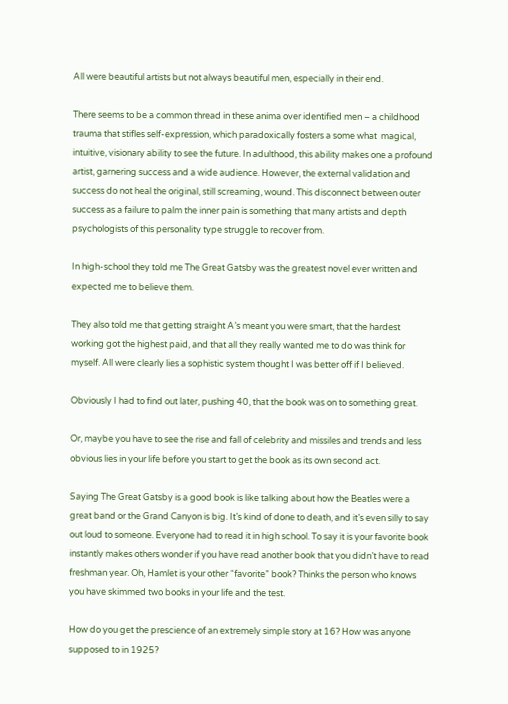All were beautiful artists but not always beautiful men, especially in their end.

There seems to be a common thread in these anima over identified men – a childhood trauma that stifles self-expression, which paradoxically fosters a some what  magical, intuitive, visionary ability to see the future. In adulthood, this ability makes one a profound artist, garnering success and a wide audience. However, the external validation and success do not heal the original, still screaming, wound. This disconnect between outer success as a failure to palm the inner pain is something that many artists and depth psychologists of this personality type struggle to recover from.

In high-school they told me The Great Gatsby was the greatest novel ever written and expected me to believe them.

They also told me that getting straight A’s meant you were smart, that the hardest working got the highest paid, and that all they really wanted me to do was think for myself. All were clearly lies a sophistic system thought I was better off if I believed.

Obviously I had to find out later, pushing 40, that the book was on to something great.

Or, maybe you have to see the rise and fall of celebrity and missiles and trends and less obvious lies in your life before you start to get the book as its own second act.

Saying The Great Gatsby is a good book is like talking about how the Beatles were a great band or the Grand Canyon is big. It’s kind of done to death, and it’s even silly to say out loud to someone. Everyone had to read it in high school. To say it is your favorite book instantly makes others wonder if you have read another book that you didn’t have to read freshman year. Oh, Hamlet is your other “favorite” book? Thinks the person who knows you have skimmed two books in your life and the test.

How do you get the prescience of an extremely simple story at 16? How was anyone supposed to in 1925?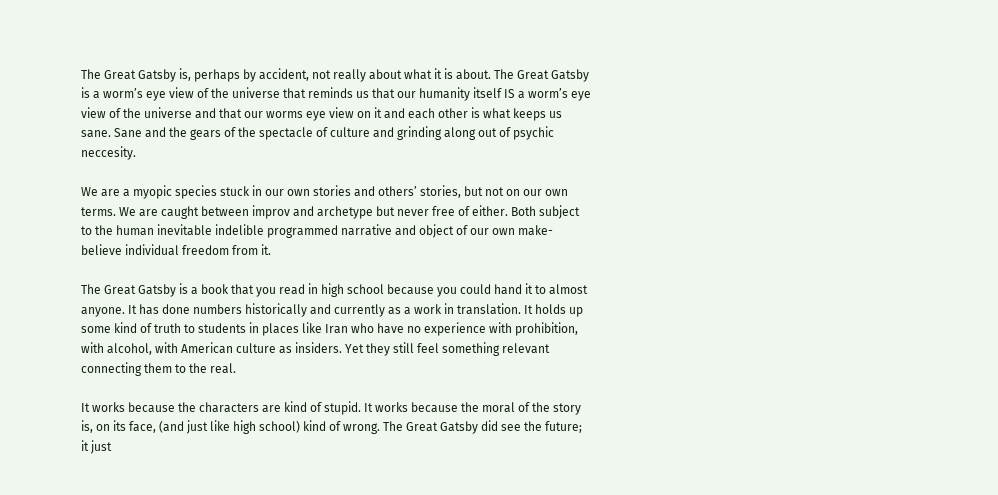The Great Gatsby is, perhaps by accident, not really about what it is about. The Great Gatsby is a worm’s eye view of the universe that reminds us that our humanity itself IS a worm’s eye view of the universe and that our worms eye view on it and each other is what keeps us sane. Sane and the gears of the spectacle of culture and grinding along out of psychic neccesity.

We are a myopic species stuck in our own stories and others’ stories, but not on our own terms. We are caught between improv and archetype but never free of either. Both subject to the human inevitable indelible programmed narrative and object of our own make-believe individual freedom from it.

The Great Gatsby is a book that you read in high school because you could hand it to almost anyone. It has done numbers historically and currently as a work in translation. It holds up some kind of truth to students in places like Iran who have no experience with prohibition, with alcohol, with American culture as insiders. Yet they still feel something relevant connecting them to the real.

It works because the characters are kind of stupid. It works because the moral of the story is, on its face, (and just like high school) kind of wrong. The Great Gatsby did see the future; it just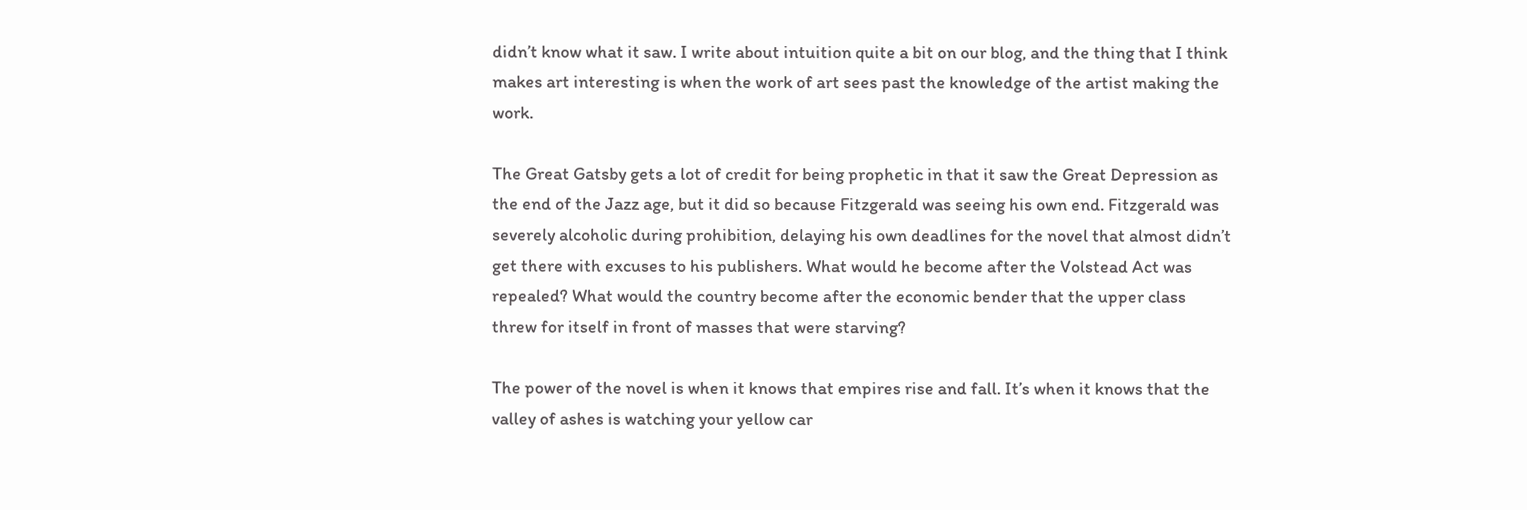didn’t know what it saw. I write about intuition quite a bit on our blog, and the thing that I think makes art interesting is when the work of art sees past the knowledge of the artist making the work.

The Great Gatsby gets a lot of credit for being prophetic in that it saw the Great Depression as the end of the Jazz age, but it did so because Fitzgerald was seeing his own end. Fitzgerald was severely alcoholic during prohibition, delaying his own deadlines for the novel that almost didn’t get there with excuses to his publishers. What would he become after the Volstead Act was repealed? What would the country become after the economic bender that the upper class threw for itself in front of masses that were starving?

The power of the novel is when it knows that empires rise and fall. It’s when it knows that the valley of ashes is watching your yellow car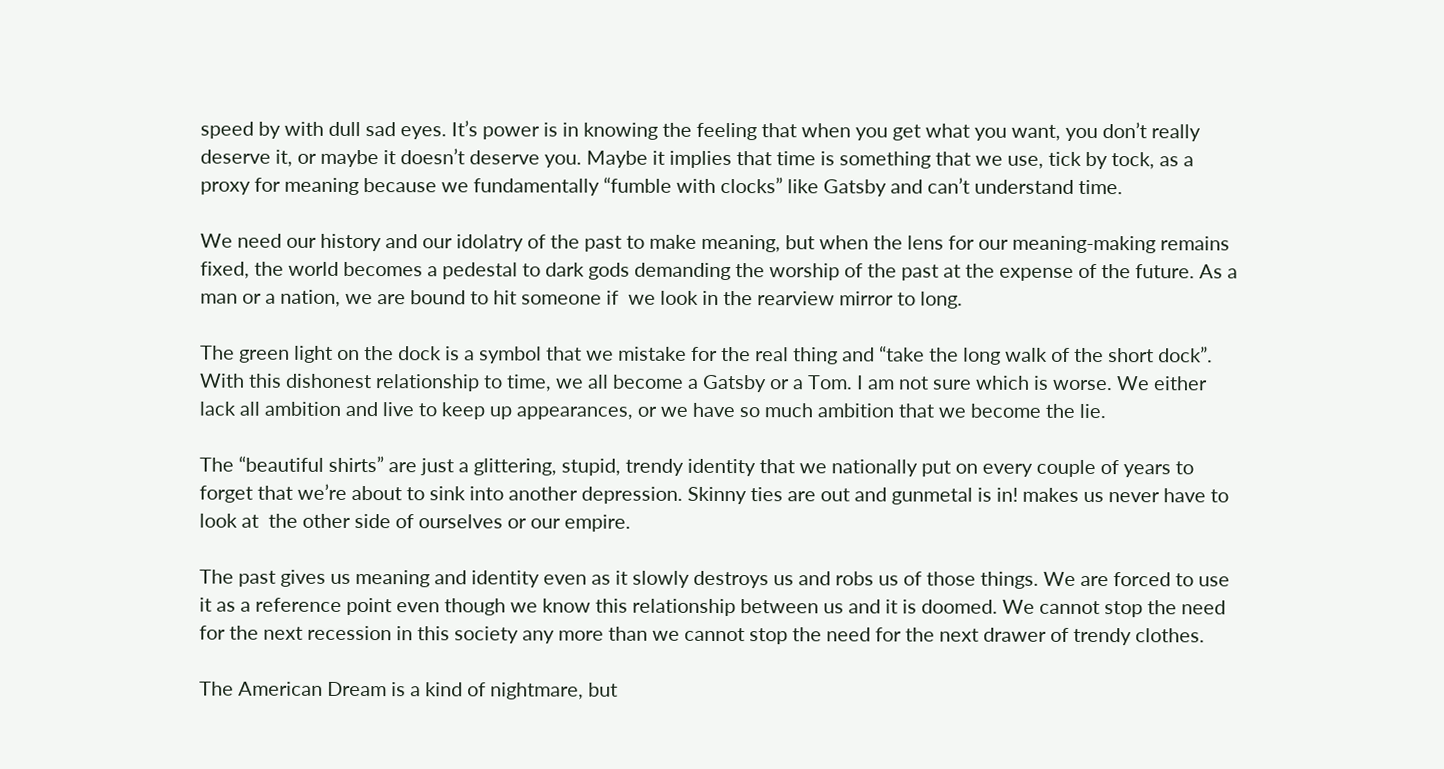speed by with dull sad eyes. It’s power is in knowing the feeling that when you get what you want, you don’t really deserve it, or maybe it doesn’t deserve you. Maybe it implies that time is something that we use, tick by tock, as a proxy for meaning because we fundamentally “fumble with clocks” like Gatsby and can’t understand time.

We need our history and our idolatry of the past to make meaning, but when the lens for our meaning-making remains fixed, the world becomes a pedestal to dark gods demanding the worship of the past at the expense of the future. As a man or a nation, we are bound to hit someone if  we look in the rearview mirror to long.

The green light on the dock is a symbol that we mistake for the real thing and “take the long walk of the short dock”. With this dishonest relationship to time, we all become a Gatsby or a Tom. I am not sure which is worse. We either lack all ambition and live to keep up appearances, or we have so much ambition that we become the lie.

The “beautiful shirts” are just a glittering, stupid, trendy identity that we nationally put on every couple of years to forget that we’re about to sink into another depression. Skinny ties are out and gunmetal is in! makes us never have to look at  the other side of ourselves or our empire.

The past gives us meaning and identity even as it slowly destroys us and robs us of those things. We are forced to use it as a reference point even though we know this relationship between us and it is doomed. We cannot stop the need for the next recession in this society any more than we cannot stop the need for the next drawer of trendy clothes.

The American Dream is a kind of nightmare, but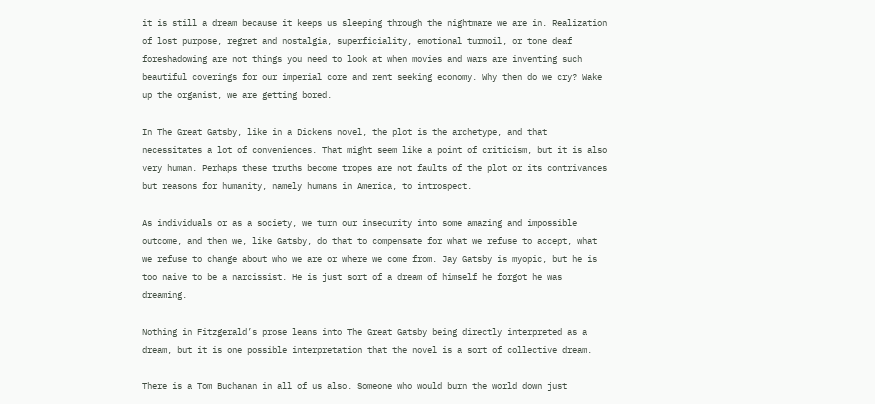it is still a dream because it keeps us sleeping through the nightmare we are in. Realization of lost purpose, regret and nostalgia, superficiality, emotional turmoil, or tone deaf foreshadowing are not things you need to look at when movies and wars are inventing such beautiful coverings for our imperial core and rent seeking economy. Why then do we cry? Wake up the organist, we are getting bored.

In The Great Gatsby, like in a Dickens novel, the plot is the archetype, and that necessitates a lot of conveniences. That might seem like a point of criticism, but it is also very human. Perhaps these truths become tropes are not faults of the plot or its contrivances but reasons for humanity, namely humans in America, to introspect.

As individuals or as a society, we turn our insecurity into some amazing and impossible outcome, and then we, like Gatsby, do that to compensate for what we refuse to accept, what we refuse to change about who we are or where we come from. Jay Gatsby is myopic, but he is too naive to be a narcissist. He is just sort of a dream of himself he forgot he was dreaming.

Nothing in Fitzgerald’s prose leans into The Great Gatsby being directly interpreted as a dream, but it is one possible interpretation that the novel is a sort of collective dream.

There is a Tom Buchanan in all of us also. Someone who would burn the world down just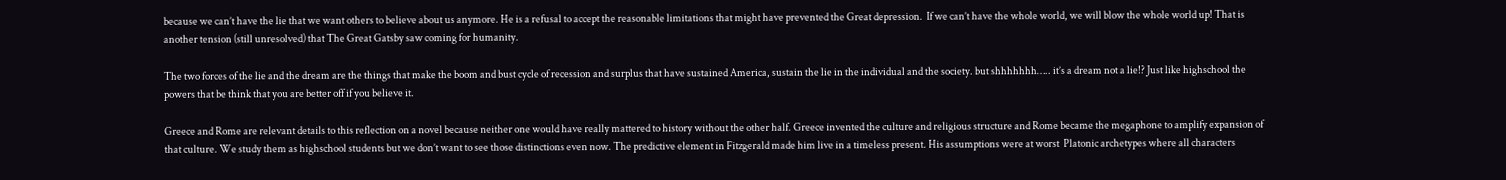because we can’t have the lie that we want others to believe about us anymore. He is a refusal to accept the reasonable limitations that might have prevented the Great depression.  If we can’t have the whole world, we will blow the whole world up! That is another tension (still unresolved) that The Great Gatsby saw coming for humanity.

The two forces of the lie and the dream are the things that make the boom and bust cycle of recession and surplus that have sustained America, sustain the lie in the individual and the society. but shhhhhhh….. it’s a dream not a lie!? Just like highschool the powers that be think that you are better off if you believe it.

Greece and Rome are relevant details to this reflection on a novel because neither one would have really mattered to history without the other half. Greece invented the culture and religious structure and Rome became the megaphone to amplify expansion of that culture. We study them as highschool students but we don’t want to see those distinctions even now. The predictive element in Fitzgerald made him live in a timeless present. His assumptions were at worst  Platonic archetypes where all characters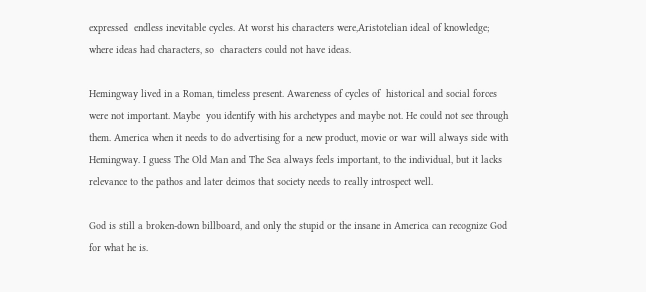expressed  endless inevitable cycles. At worst his characters were,Aristotelian ideal of knowledge; where ideas had characters, so  characters could not have ideas.

Hemingway lived in a Roman, timeless present. Awareness of cycles of  historical and social forces were not important. Maybe  you identify with his archetypes and maybe not. He could not see through them. America when it needs to do advertising for a new product, movie or war will always side with Hemingway. I guess The Old Man and The Sea always feels important, to the individual, but it lacks relevance to the pathos and later deimos that society needs to really introspect well.

God is still a broken-down billboard, and only the stupid or the insane in America can recognize God for what he is.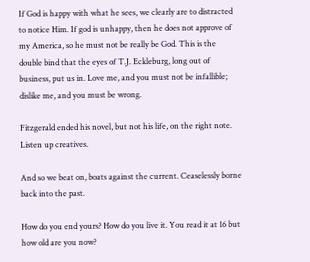If God is happy with what he sees, we clearly are to distracted to notice Him. If god is unhappy, then he does not approve of my America, so he must not be really be God. This is the double bind that the eyes of T.J. Eckleburg, long out of business, put us in. Love me, and you must not be infallible; dislike me, and you must be wrong.

Fitzgerald ended his novel, but not his life, on the right note. Listen up creatives.

And so we beat on, boats against the current. Ceaselessly borne back into the past.

How do you end yours? How do you live it. You read it at 16 but how old are you now?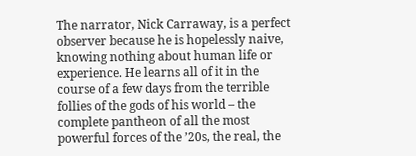The narrator, Nick Carraway, is a perfect observer because he is hopelessly naive, knowing nothing about human life or experience. He learns all of it in the course of a few days from the terrible follies of the gods of his world – the complete pantheon of all the most powerful forces of the ’20s, the real, the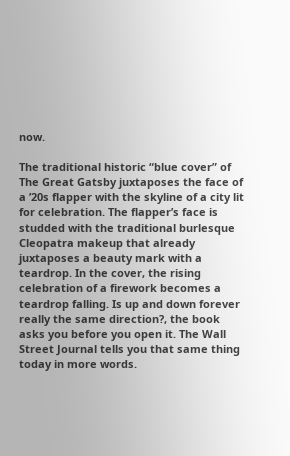now.

The traditional historic “blue cover” of The Great Gatsby juxtaposes the face of a ’20s flapper with the skyline of a city lit for celebration. The flapper’s face is studded with the traditional burlesque Cleopatra makeup that already juxtaposes a beauty mark with a teardrop. In the cover, the rising celebration of a firework becomes a teardrop falling. Is up and down forever really the same direction?, the book asks you before you open it. The Wall Street Journal tells you that same thing today in more words.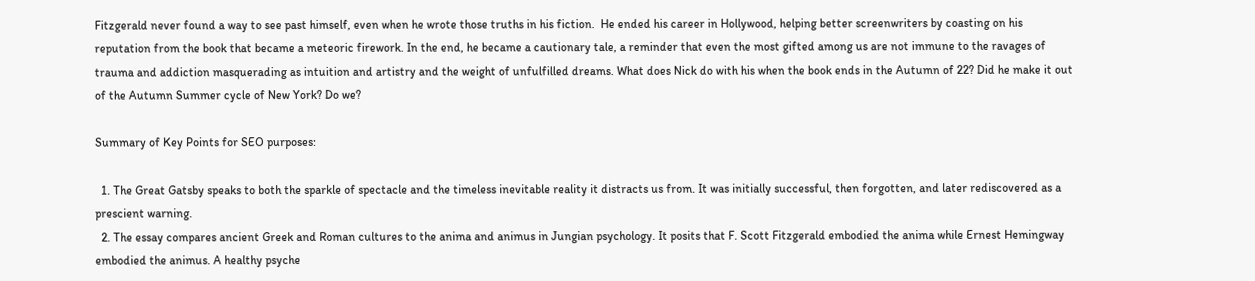Fitzgerald never found a way to see past himself, even when he wrote those truths in his fiction.  He ended his career in Hollywood, helping better screenwriters by coasting on his reputation from the book that became a meteoric firework. In the end, he became a cautionary tale, a reminder that even the most gifted among us are not immune to the ravages of trauma and addiction masquerading as intuition and artistry and the weight of unfulfilled dreams. What does Nick do with his when the book ends in the Autumn of 22? Did he make it out of the Autumn Summer cycle of New York? Do we?

Summary of Key Points for SEO purposes:

  1. The Great Gatsby speaks to both the sparkle of spectacle and the timeless inevitable reality it distracts us from. It was initially successful, then forgotten, and later rediscovered as a prescient warning.
  2. The essay compares ancient Greek and Roman cultures to the anima and animus in Jungian psychology. It posits that F. Scott Fitzgerald embodied the anima while Ernest Hemingway embodied the animus. A healthy psyche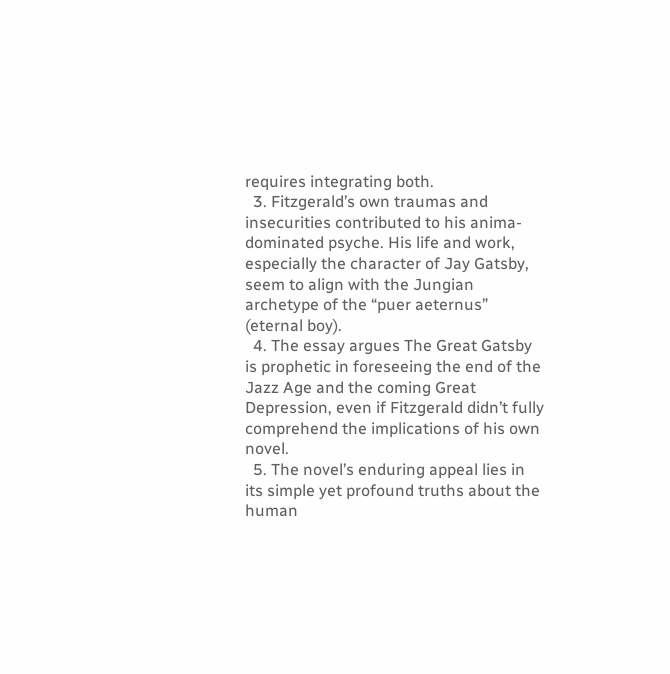requires integrating both.
  3. Fitzgerald’s own traumas and insecurities contributed to his anima-dominated psyche. His life and work, especially the character of Jay Gatsby, seem to align with the Jungian archetype of the “puer aeternus” (eternal boy).
  4. The essay argues The Great Gatsby is prophetic in foreseeing the end of the Jazz Age and the coming Great Depression, even if Fitzgerald didn’t fully comprehend the implications of his own novel.
  5. The novel’s enduring appeal lies in its simple yet profound truths about the human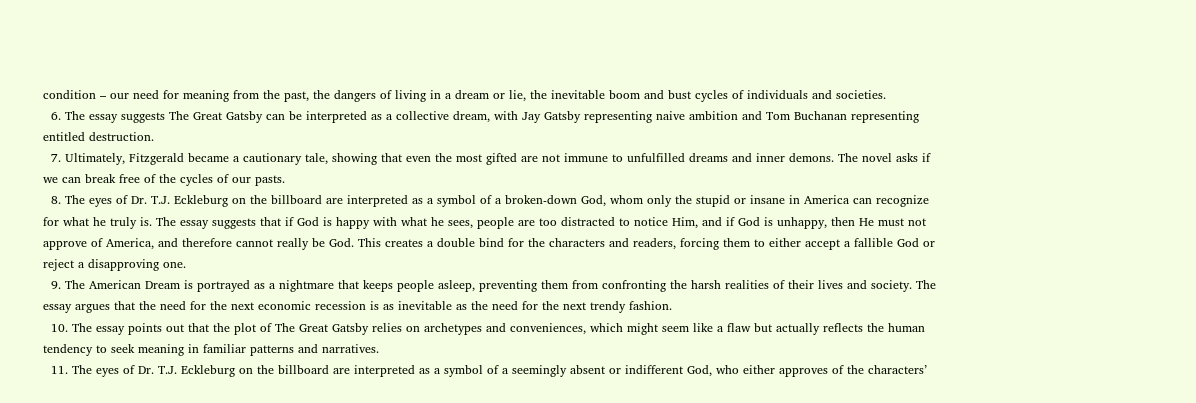condition – our need for meaning from the past, the dangers of living in a dream or lie, the inevitable boom and bust cycles of individuals and societies.
  6. The essay suggests The Great Gatsby can be interpreted as a collective dream, with Jay Gatsby representing naive ambition and Tom Buchanan representing entitled destruction.
  7. Ultimately, Fitzgerald became a cautionary tale, showing that even the most gifted are not immune to unfulfilled dreams and inner demons. The novel asks if we can break free of the cycles of our pasts.
  8. The eyes of Dr. T.J. Eckleburg on the billboard are interpreted as a symbol of a broken-down God, whom only the stupid or insane in America can recognize for what he truly is. The essay suggests that if God is happy with what he sees, people are too distracted to notice Him, and if God is unhappy, then He must not approve of America, and therefore cannot really be God. This creates a double bind for the characters and readers, forcing them to either accept a fallible God or reject a disapproving one.
  9. The American Dream is portrayed as a nightmare that keeps people asleep, preventing them from confronting the harsh realities of their lives and society. The essay argues that the need for the next economic recession is as inevitable as the need for the next trendy fashion.
  10. The essay points out that the plot of The Great Gatsby relies on archetypes and conveniences, which might seem like a flaw but actually reflects the human tendency to seek meaning in familiar patterns and narratives.
  11. The eyes of Dr. T.J. Eckleburg on the billboard are interpreted as a symbol of a seemingly absent or indifferent God, who either approves of the characters’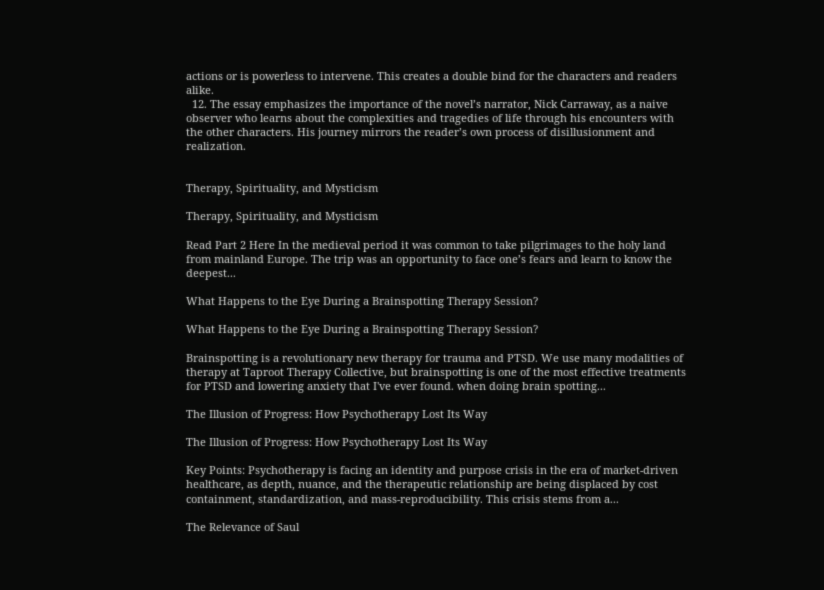actions or is powerless to intervene. This creates a double bind for the characters and readers alike.
  12. The essay emphasizes the importance of the novel’s narrator, Nick Carraway, as a naive observer who learns about the complexities and tragedies of life through his encounters with the other characters. His journey mirrors the reader’s own process of disillusionment and realization.


Therapy, Spirituality, and Mysticism

Therapy, Spirituality, and Mysticism

Read Part 2 Here In the medieval period it was common to take pilgrimages to the holy land from mainland Europe. The trip was an opportunity to face one’s fears and learn to know the deepest...

What Happens to the Eye During a Brainspotting Therapy Session?

What Happens to the Eye During a Brainspotting Therapy Session?

Brainspotting is a revolutionary new therapy for trauma and PTSD. We use many modalities of therapy at Taproot Therapy Collective, but brainspotting is one of the most effective treatments for PTSD and lowering anxiety that I've ever found. when doing brain spotting...

The Illusion of Progress: How Psychotherapy Lost Its Way

The Illusion of Progress: How Psychotherapy Lost Its Way

Key Points: Psychotherapy is facing an identity and purpose crisis in the era of market-driven healthcare, as depth, nuance, and the therapeutic relationship are being displaced by cost containment, standardization, and mass-reproducibility. This crisis stems from a...

The Relevance of Saul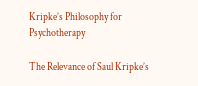Kripke’s Philosophy for Psychotherapy

The Relevance of Saul Kripke’s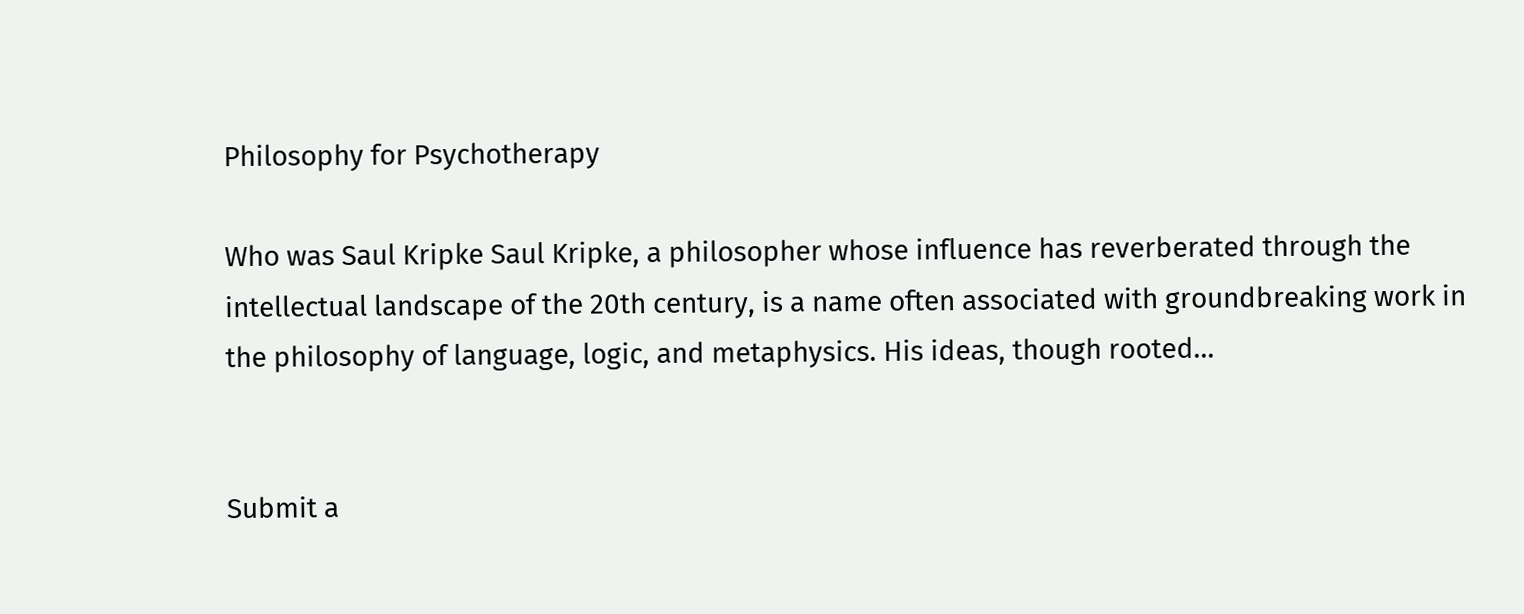Philosophy for Psychotherapy

Who was Saul Kripke Saul Kripke, a philosopher whose influence has reverberated through the intellectual landscape of the 20th century, is a name often associated with groundbreaking work in the philosophy of language, logic, and metaphysics. His ideas, though rooted...


Submit a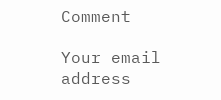Comment

Your email address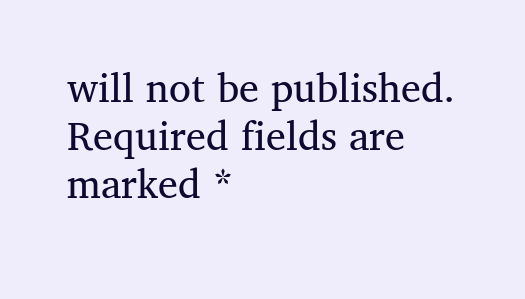will not be published. Required fields are marked *